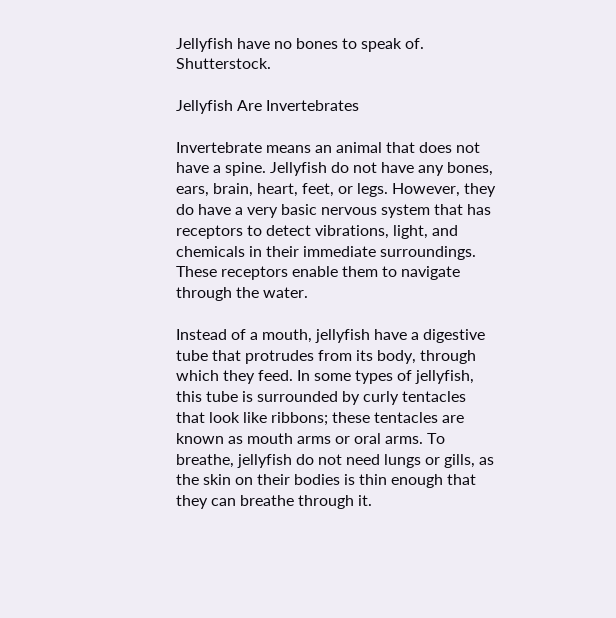Jellyfish have no bones to speak of. Shutterstock.

Jellyfish Are Invertebrates

Invertebrate means an animal that does not have a spine. Jellyfish do not have any bones, ears, brain, heart, feet, or legs. However, they do have a very basic nervous system that has receptors to detect vibrations, light, and chemicals in their immediate surroundings. These receptors enable them to navigate through the water.

Instead of a mouth, jellyfish have a digestive tube that protrudes from its body, through which they feed. In some types of jellyfish, this tube is surrounded by curly tentacles that look like ribbons; these tentacles are known as mouth arms or oral arms. To breathe, jellyfish do not need lungs or gills, as the skin on their bodies is thin enough that they can breathe through it.